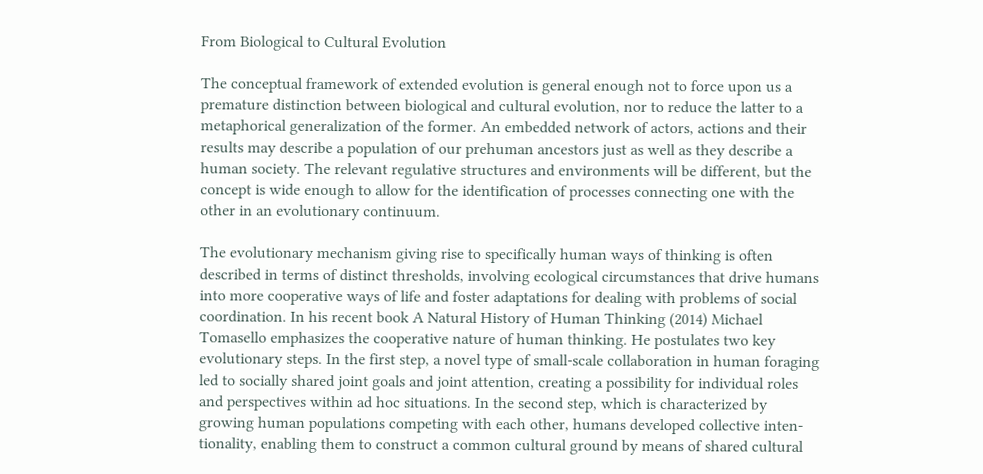From Biological to Cultural Evolution

The conceptual framework of extended evolution is general enough not to force upon us a premature distinction between biological and cultural evolution, nor to reduce the latter to a metaphorical generalization of the former. An embedded network of actors, actions and their results may describe a population of our prehuman ancestors just as well as they describe a human society. The relevant regulative structures and environments will be different, but the concept is wide enough to allow for the identification of processes connecting one with the other in an evolutionary continuum.

The evolutionary mechanism giving rise to specifically human ways of thinking is often described in terms of distinct thresholds, involving ecological circumstances that drive humans into more cooperative ways of life and foster adaptations for dealing with problems of social coordination. In his recent book A Natural History of Human Thinking (2014) Michael Tomasello emphasizes the cooperative nature of human thinking. He postulates two key evolutionary steps. In the first step, a novel type of small-scale collaboration in human foraging led to socially shared joint goals and joint attention, creating a possibility for individual roles and perspectives within ad hoc situations. In the second step, which is characterized by growing human populations competing with each other, humans developed collective inten- tionality, enabling them to construct a common cultural ground by means of shared cultural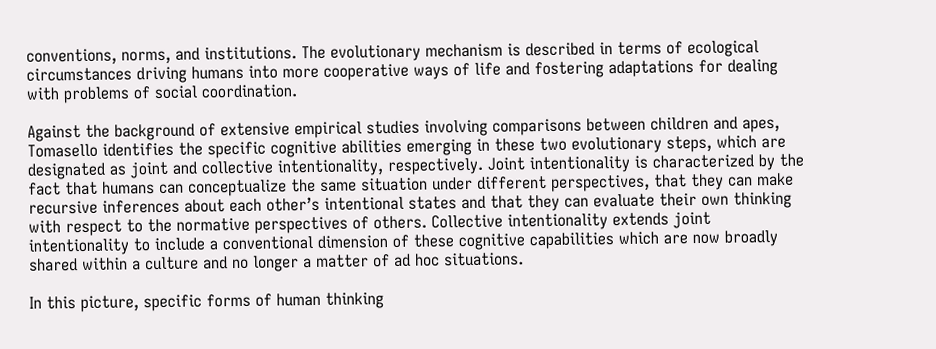conventions, norms, and institutions. The evolutionary mechanism is described in terms of ecological circumstances driving humans into more cooperative ways of life and fostering adaptations for dealing with problems of social coordination.

Against the background of extensive empirical studies involving comparisons between children and apes, Tomasello identifies the specific cognitive abilities emerging in these two evolutionary steps, which are designated as joint and collective intentionality, respectively. Joint intentionality is characterized by the fact that humans can conceptualize the same situation under different perspectives, that they can make recursive inferences about each other’s intentional states and that they can evaluate their own thinking with respect to the normative perspectives of others. Collective intentionality extends joint intentionality to include a conventional dimension of these cognitive capabilities which are now broadly shared within a culture and no longer a matter of ad hoc situations.

In this picture, specific forms of human thinking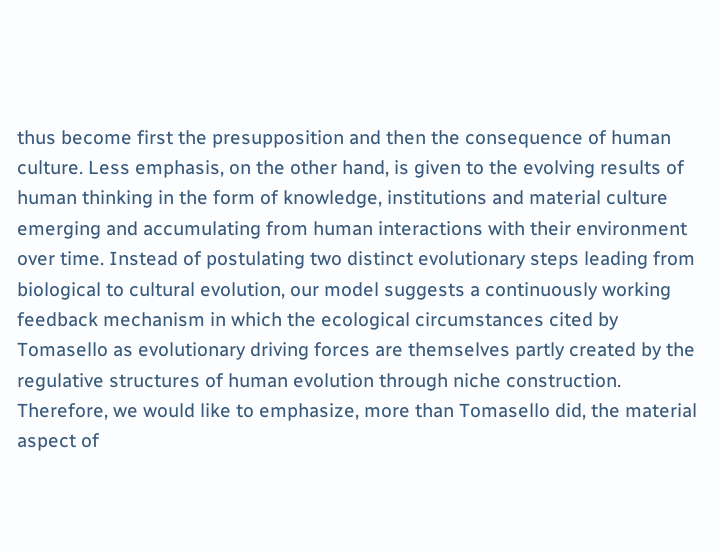thus become first the presupposition and then the consequence of human culture. Less emphasis, on the other hand, is given to the evolving results of human thinking in the form of knowledge, institutions and material culture emerging and accumulating from human interactions with their environment over time. Instead of postulating two distinct evolutionary steps leading from biological to cultural evolution, our model suggests a continuously working feedback mechanism in which the ecological circumstances cited by Tomasello as evolutionary driving forces are themselves partly created by the regulative structures of human evolution through niche construction. Therefore, we would like to emphasize, more than Tomasello did, the material aspect of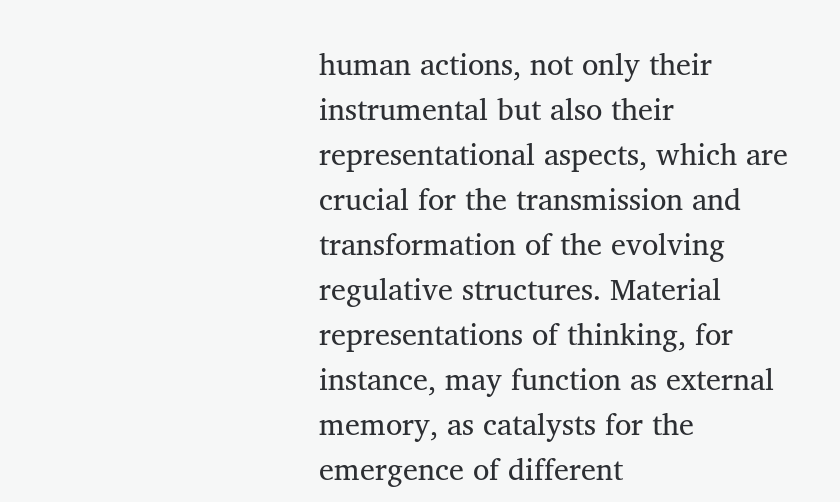human actions, not only their instrumental but also their representational aspects, which are crucial for the transmission and transformation of the evolving regulative structures. Material representations of thinking, for instance, may function as external memory, as catalysts for the emergence of different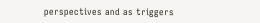perspectives and as triggers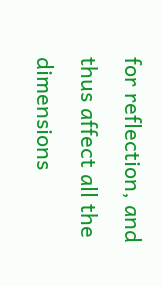for reflection, and thus affect all the dimensions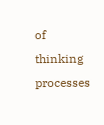of thinking processes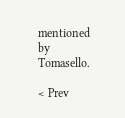mentioned by Tomasello.

< Prev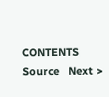CONTENTS   Source   Next >